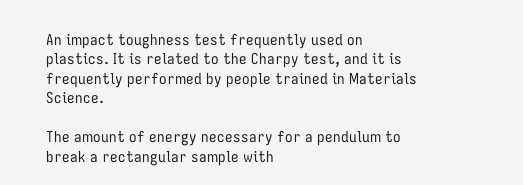An impact toughness test frequently used on plastics. It is related to the Charpy test, and it is frequently performed by people trained in Materials Science.

The amount of energy necessary for a pendulum to break a rectangular sample with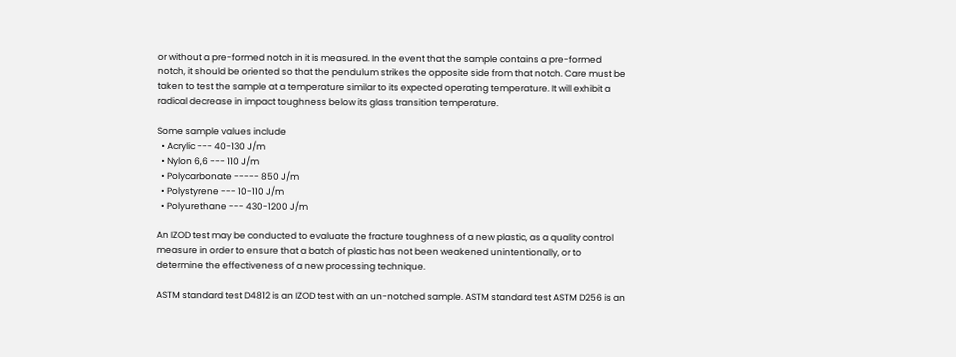or without a pre-formed notch in it is measured. In the event that the sample contains a pre-formed notch, it should be oriented so that the pendulum strikes the opposite side from that notch. Care must be taken to test the sample at a temperature similar to its expected operating temperature. It will exhibit a radical decrease in impact toughness below its glass transition temperature.

Some sample values include
  • Acrylic --- 40-130 J/m
  • Nylon 6,6 --- 110 J/m
  • Polycarbonate ----- 850 J/m
  • Polystyrene --- 10-110 J/m
  • Polyurethane --- 430-1200 J/m

An IZOD test may be conducted to evaluate the fracture toughness of a new plastic, as a quality control measure in order to ensure that a batch of plastic has not been weakened unintentionally, or to determine the effectiveness of a new processing technique.

ASTM standard test D4812 is an IZOD test with an un-notched sample. ASTM standard test ASTM D256 is an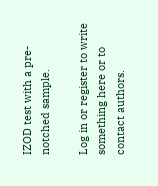IZOD test with a pre-notched sample.

Log in or register to write something here or to contact authors.